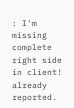: I'm missing complete right side in client!
already reported.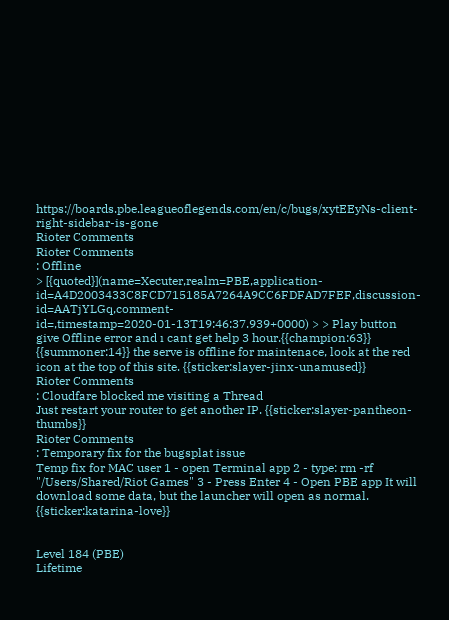https://boards.pbe.leagueoflegends.com/en/c/bugs/xytEEyNs-client-right-sidebar-is-gone
Rioter Comments
Rioter Comments
: Offline
> [{quoted}](name=Xecuter,realm=PBE,application-id=A4D2003433C8FCD715185A7264A9CC6FDFAD7FEF,discussion-id=AATjYLGq,comment-id=,timestamp=2020-01-13T19:46:37.939+0000) > > Play button give Offline error and ı cant get help 3 hour.{{champion:63}} {{summoner:14}} the serve is offline for maintenace, look at the red icon at the top of this site. {{sticker:slayer-jinx-unamused}}
Rioter Comments
: Cloudfare blocked me visiting a Thread
Just restart your router to get another IP. {{sticker:slayer-pantheon-thumbs}}
Rioter Comments
: Temporary fix for the bugsplat issue
Temp fix for MAC user 1 - open Terminal app 2 - type: rm -rf "/Users/Shared/Riot Games" 3 - Press Enter 4 - Open PBE app It will download some data, but the launcher will open as normal. {{sticker:katarina-love}}


Level 184 (PBE)
Lifetime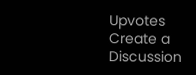Upvotes
Create a Discussion